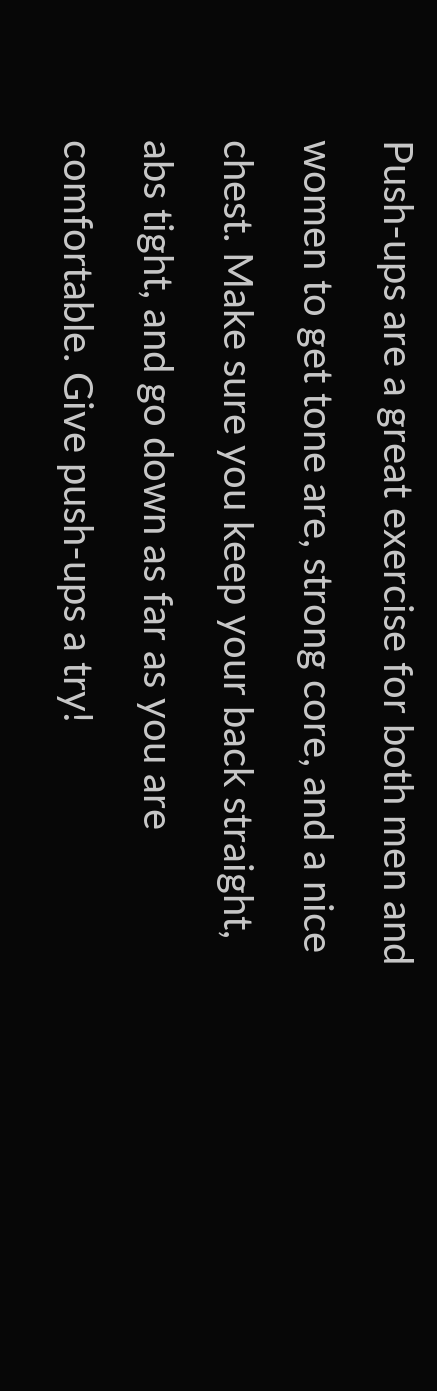Push-ups are a great exercise for both men and women to get tone are, strong core, and a nice chest. Make sure you keep your back straight, abs tight, and go down as far as you are comfortable. Give push-ups a try!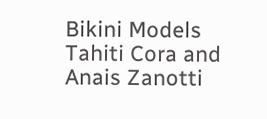Bikini Models Tahiti Cora and Anais Zanotti